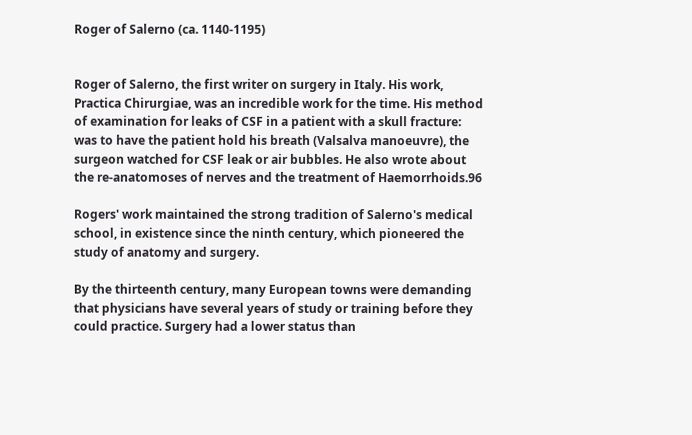Roger of Salerno (ca. 1140-1195)


Roger of Salerno, the first writer on surgery in Italy. His work, Practica Chirurgiae, was an incredible work for the time. His method of examination for leaks of CSF in a patient with a skull fracture: was to have the patient hold his breath (Valsalva manoeuvre), the surgeon watched for CSF leak or air bubbles. He also wrote about the re-anatomoses of nerves and the treatment of Haemorrhoids.96

Rogers' work maintained the strong tradition of Salerno's medical school, in existence since the ninth century, which pioneered the study of anatomy and surgery.

By the thirteenth century, many European towns were demanding that physicians have several years of study or training before they could practice. Surgery had a lower status than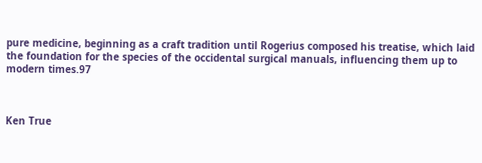pure medicine, beginning as a craft tradition until Rogerius composed his treatise, which laid the foundation for the species of the occidental surgical manuals, influencing them up to modern times.97



Ken True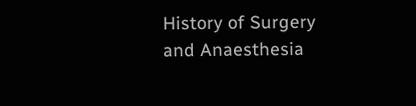History of Surgery and Anaesthesia